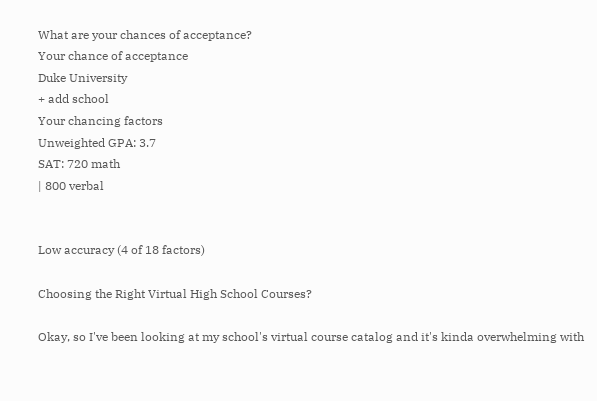What are your chances of acceptance?
Your chance of acceptance
Duke University
+ add school
Your chancing factors
Unweighted GPA: 3.7
SAT: 720 math
| 800 verbal


Low accuracy (4 of 18 factors)

Choosing the Right Virtual High School Courses?

Okay, so I've been looking at my school's virtual course catalog and it's kinda overwhelming with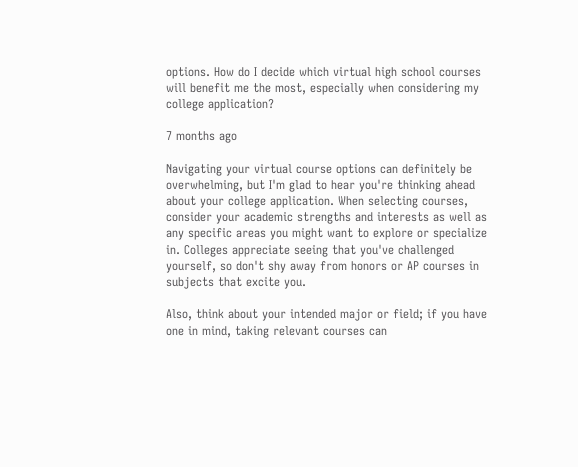options. How do I decide which virtual high school courses will benefit me the most, especially when considering my college application?

7 months ago

Navigating your virtual course options can definitely be overwhelming, but I'm glad to hear you're thinking ahead about your college application. When selecting courses, consider your academic strengths and interests as well as any specific areas you might want to explore or specialize in. Colleges appreciate seeing that you've challenged yourself, so don't shy away from honors or AP courses in subjects that excite you.

Also, think about your intended major or field; if you have one in mind, taking relevant courses can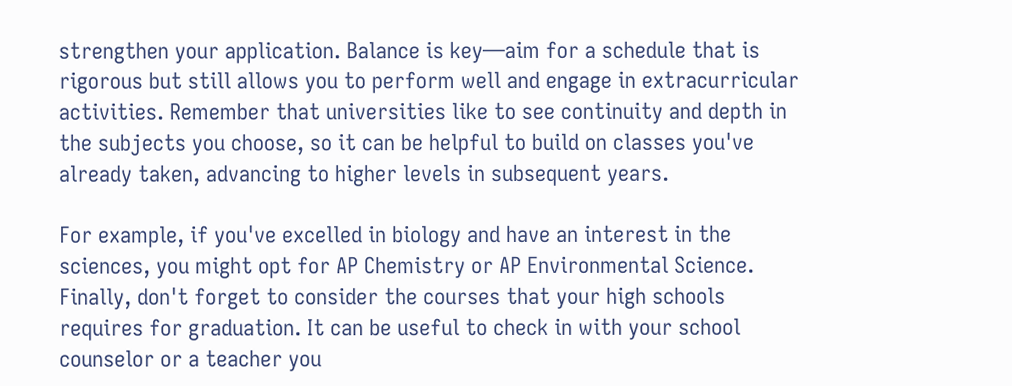strengthen your application. Balance is key—aim for a schedule that is rigorous but still allows you to perform well and engage in extracurricular activities. Remember that universities like to see continuity and depth in the subjects you choose, so it can be helpful to build on classes you've already taken, advancing to higher levels in subsequent years.

For example, if you've excelled in biology and have an interest in the sciences, you might opt for AP Chemistry or AP Environmental Science. Finally, don't forget to consider the courses that your high schools requires for graduation. It can be useful to check in with your school counselor or a teacher you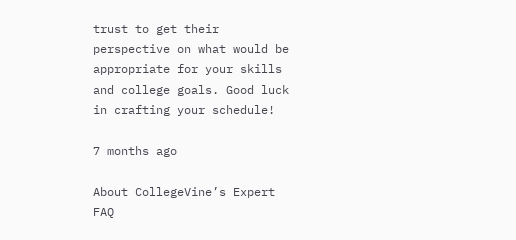trust to get their perspective on what would be appropriate for your skills and college goals. Good luck in crafting your schedule!

7 months ago

About CollegeVine’s Expert FAQ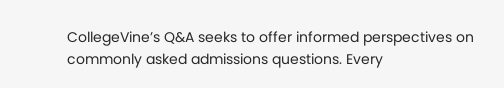CollegeVine’s Q&A seeks to offer informed perspectives on commonly asked admissions questions. Every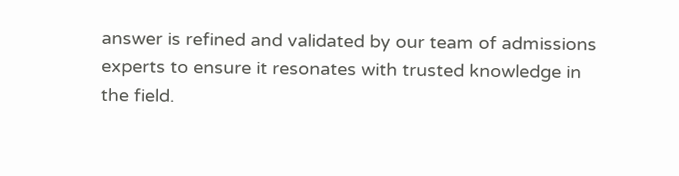answer is refined and validated by our team of admissions experts to ensure it resonates with trusted knowledge in the field.